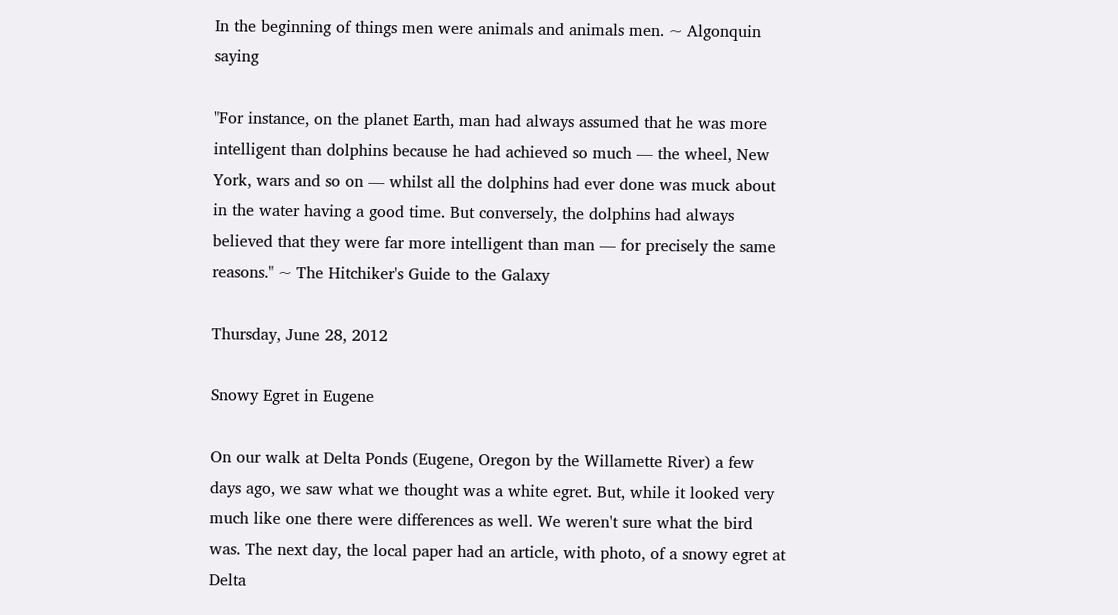In the beginning of things men were animals and animals men. ~ Algonquin saying

"For instance, on the planet Earth, man had always assumed that he was more intelligent than dolphins because he had achieved so much — the wheel, New York, wars and so on — whilst all the dolphins had ever done was muck about in the water having a good time. But conversely, the dolphins had always believed that they were far more intelligent than man — for precisely the same reasons." ~ The Hitchiker's Guide to the Galaxy

Thursday, June 28, 2012

Snowy Egret in Eugene

On our walk at Delta Ponds (Eugene, Oregon by the Willamette River) a few days ago, we saw what we thought was a white egret. But, while it looked very much like one there were differences as well. We weren't sure what the bird was. The next day, the local paper had an article, with photo, of a snowy egret at Delta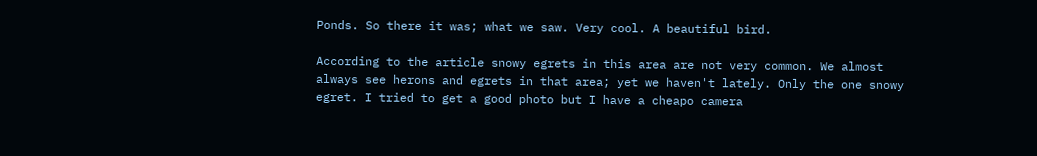Ponds. So there it was; what we saw. Very cool. A beautiful bird.

According to the article snowy egrets in this area are not very common. We almost always see herons and egrets in that area; yet we haven't lately. Only the one snowy egret. I tried to get a good photo but I have a cheapo camera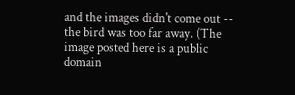and the images didn't come out -- the bird was too far away. (The image posted here is a public domain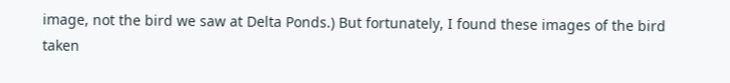image, not the bird we saw at Delta Ponds.) But fortunately, I found these images of the bird taken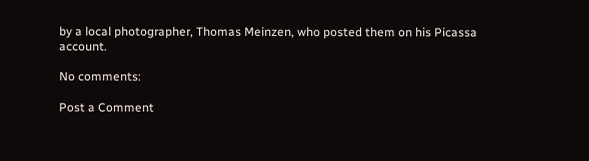by a local photographer, Thomas Meinzen, who posted them on his Picassa account.

No comments:

Post a Comment